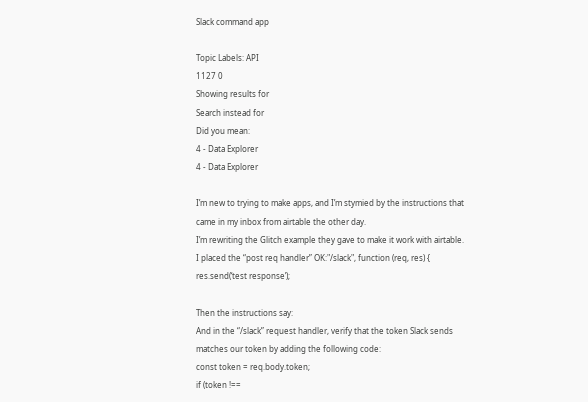Slack command app

Topic Labels: API
1127 0
Showing results for
Search instead for
Did you mean:
4 - Data Explorer
4 - Data Explorer

I’m new to trying to make apps, and I’m stymied by the instructions that came in my inbox from airtable the other day.
I’m rewriting the Glitch example they gave to make it work with airtable.
I placed the “post req handler” OK:"/slack", function (req, res) {
res.send(‘test response’);

Then the instructions say:
And in the “/slack” request handler, verify that the token Slack sends matches our token by adding the following code:
const token = req.body.token;
if (token !==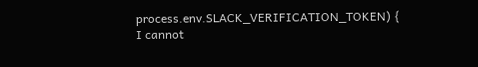process.env.SLACK_VERIFICATION_TOKEN) {
I cannot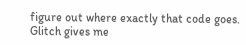figure out where exactly that code goes. Glitch gives me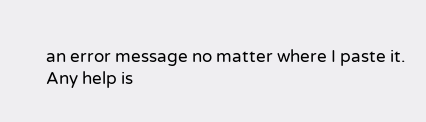an error message no matter where I paste it.
Any help is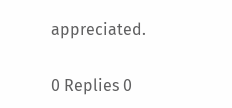appreciated.

0 Replies 0